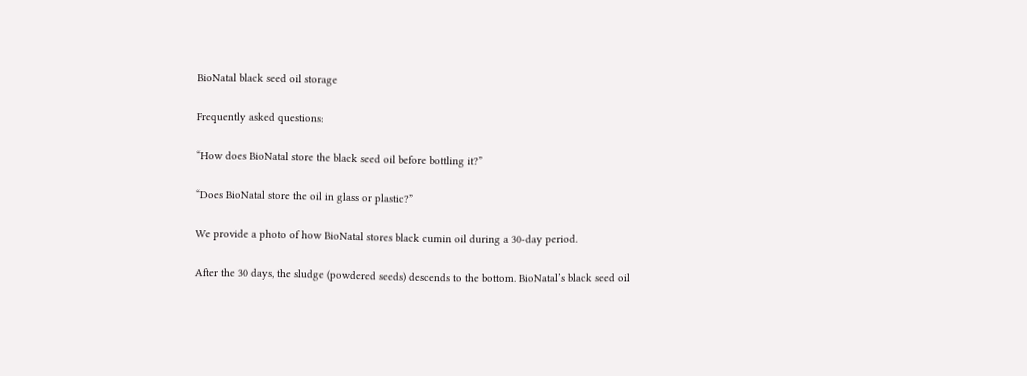BioNatal black seed oil storage

Frequently asked questions:

“How does BioNatal store the black seed oil before bottling it?”

“Does BioNatal store the oil in glass or plastic?”

We provide a photo of how BioNatal stores black cumin oil during a 30-day period.

After the 30 days, the sludge (powdered seeds) descends to the bottom. BioNatal’s black seed oil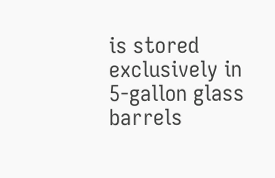is stored exclusively in 5-gallon glass barrels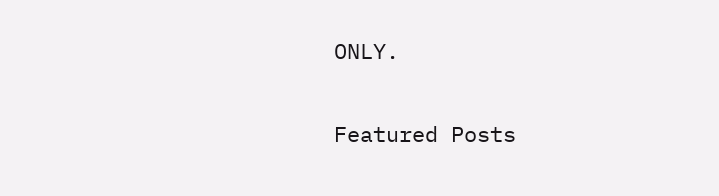ONLY.

Featured Posts